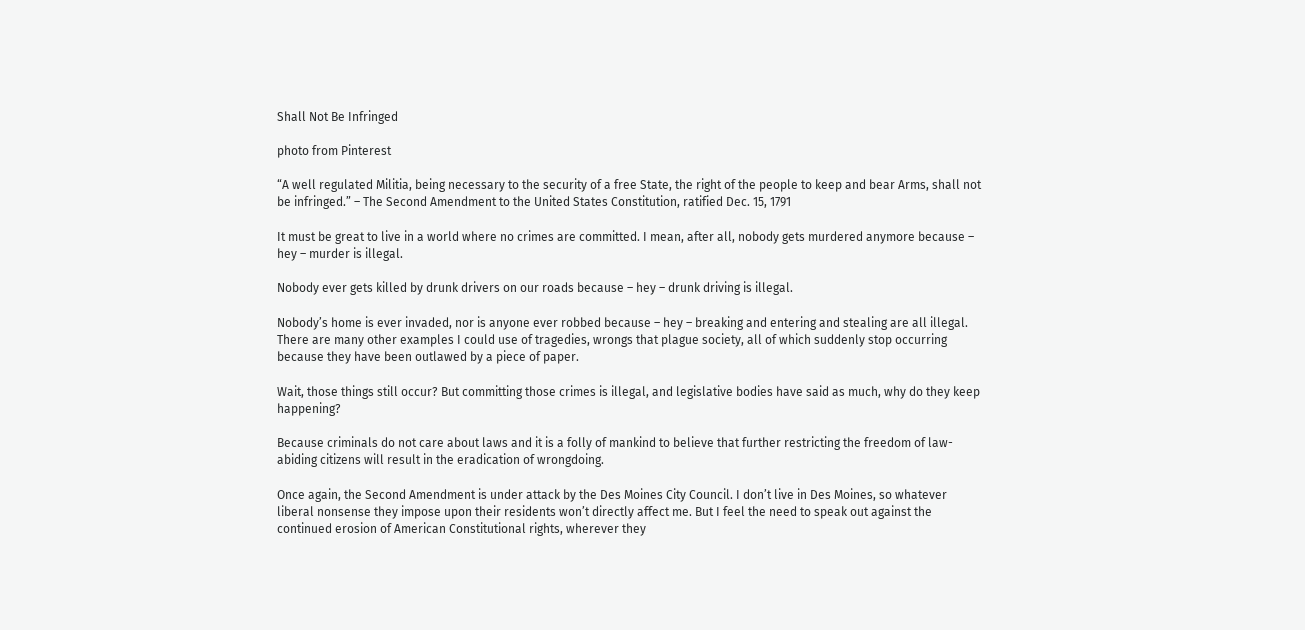Shall Not Be Infringed

photo from Pinterest

“A well regulated Militia, being necessary to the security of a free State, the right of the people to keep and bear Arms, shall not be infringed.” – The Second Amendment to the United States Constitution, ratified Dec. 15, 1791

It must be great to live in a world where no crimes are committed. I mean, after all, nobody gets murdered anymore because – hey – murder is illegal.

Nobody ever gets killed by drunk drivers on our roads because – hey – drunk driving is illegal.

Nobody’s home is ever invaded, nor is anyone ever robbed because – hey – breaking and entering and stealing are all illegal. There are many other examples I could use of tragedies, wrongs that plague society, all of which suddenly stop occurring because they have been outlawed by a piece of paper.

Wait, those things still occur? But committing those crimes is illegal, and legislative bodies have said as much, why do they keep happening?

Because criminals do not care about laws and it is a folly of mankind to believe that further restricting the freedom of law-abiding citizens will result in the eradication of wrongdoing.

Once again, the Second Amendment is under attack by the Des Moines City Council. I don’t live in Des Moines, so whatever liberal nonsense they impose upon their residents won’t directly affect me. But I feel the need to speak out against the continued erosion of American Constitutional rights, wherever they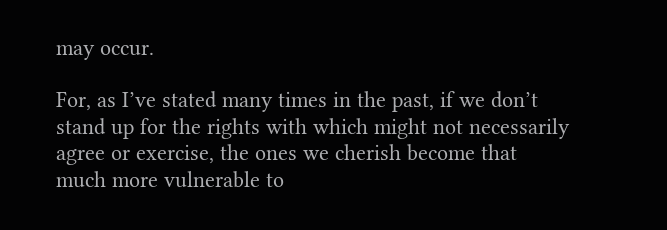may occur.

For, as I’ve stated many times in the past, if we don’t stand up for the rights with which might not necessarily agree or exercise, the ones we cherish become that much more vulnerable to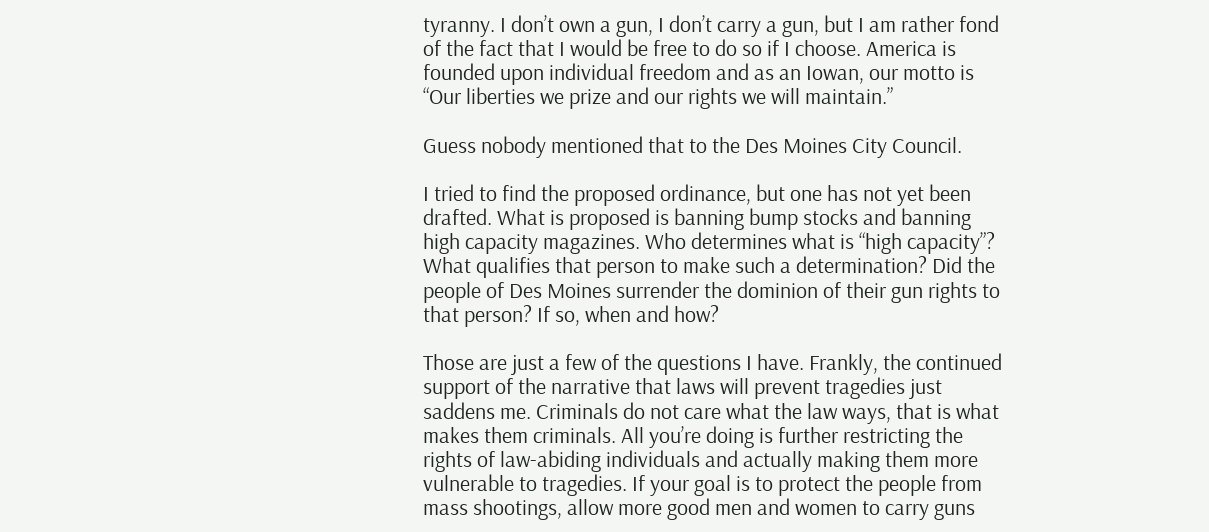tyranny. I don’t own a gun, I don’t carry a gun, but I am rather fond of the fact that I would be free to do so if I choose. America is founded upon individual freedom and as an Iowan, our motto is “Our liberties we prize and our rights we will maintain.”

Guess nobody mentioned that to the Des Moines City Council.

I tried to find the proposed ordinance, but one has not yet been drafted. What is proposed is banning bump stocks and banning high capacity magazines. Who determines what is “high capacity”? What qualifies that person to make such a determination? Did the people of Des Moines surrender the dominion of their gun rights to that person? If so, when and how?

Those are just a few of the questions I have. Frankly, the continued support of the narrative that laws will prevent tragedies just saddens me. Criminals do not care what the law ways, that is what makes them criminals. All you’re doing is further restricting the rights of law-abiding individuals and actually making them more vulnerable to tragedies. If your goal is to protect the people from mass shootings, allow more good men and women to carry guns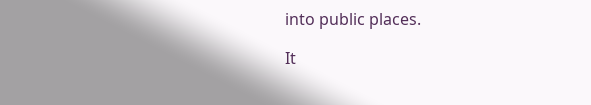into public places.

It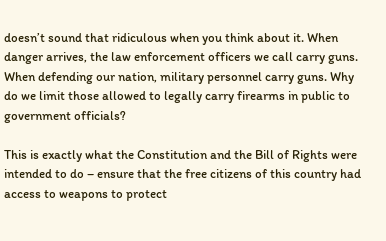doesn’t sound that ridiculous when you think about it. When danger arrives, the law enforcement officers we call carry guns. When defending our nation, military personnel carry guns. Why do we limit those allowed to legally carry firearms in public to government officials?

This is exactly what the Constitution and the Bill of Rights were intended to do – ensure that the free citizens of this country had access to weapons to protect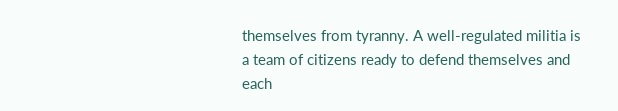themselves from tyranny. A well-regulated militia is a team of citizens ready to defend themselves and each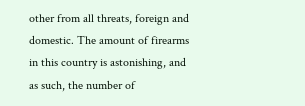other from all threats, foreign and domestic. The amount of firearms in this country is astonishing, and as such, the number of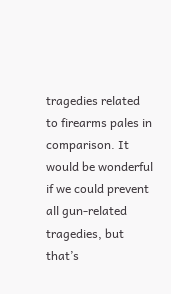tragedies related to firearms pales in comparison. It would be wonderful if we could prevent all gun-related tragedies, but that’s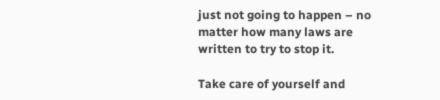just not going to happen – no matter how many laws are written to try to stop it.

Take care of yourself and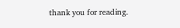thank you for reading.